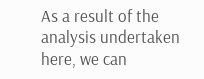As a result of the analysis undertaken here, we can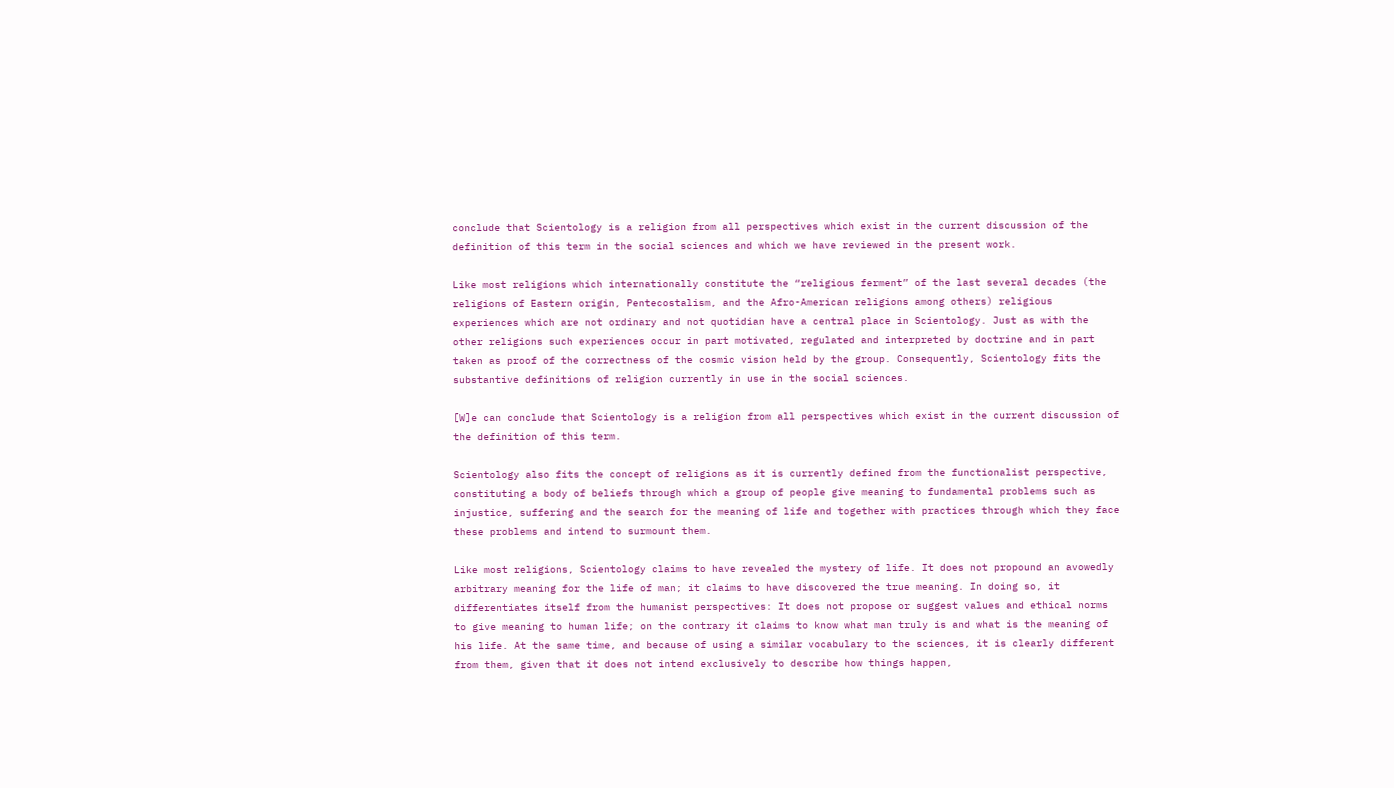conclude that Scientology is a religion from all perspectives which exist in the current discussion of the definition of this term in the social sciences and which we have reviewed in the present work.

Like most religions which internationally constitute the “religious ferment” of the last several decades (the religions of Eastern origin, Pentecostalism, and the Afro-American religions among others) religious experiences which are not ordinary and not quotidian have a central place in Scientology. Just as with the other religions such experiences occur in part motivated, regulated and interpreted by doctrine and in part taken as proof of the correctness of the cosmic vision held by the group. Consequently, Scientology fits the substantive definitions of religion currently in use in the social sciences.

[W]e can conclude that Scientology is a religion from all perspectives which exist in the current discussion of the definition of this term.

Scientology also fits the concept of religions as it is currently defined from the functionalist perspective, constituting a body of beliefs through which a group of people give meaning to fundamental problems such as injustice, suffering and the search for the meaning of life and together with practices through which they face these problems and intend to surmount them.

Like most religions, Scientology claims to have revealed the mystery of life. It does not propound an avowedly arbitrary meaning for the life of man; it claims to have discovered the true meaning. In doing so, it differentiates itself from the humanist perspectives: It does not propose or suggest values and ethical norms to give meaning to human life; on the contrary it claims to know what man truly is and what is the meaning of his life. At the same time, and because of using a similar vocabulary to the sciences, it is clearly different from them, given that it does not intend exclusively to describe how things happen,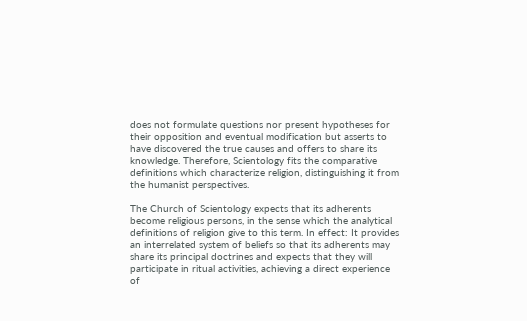does not formulate questions nor present hypotheses for their opposition and eventual modification but asserts to have discovered the true causes and offers to share its knowledge. Therefore, Scientology fits the comparative definitions which characterize religion, distinguishing it from the humanist perspectives.

The Church of Scientology expects that its adherents become religious persons, in the sense which the analytical definitions of religion give to this term. In effect: It provides an interrelated system of beliefs so that its adherents may share its principal doctrines and expects that they will participate in ritual activities, achieving a direct experience of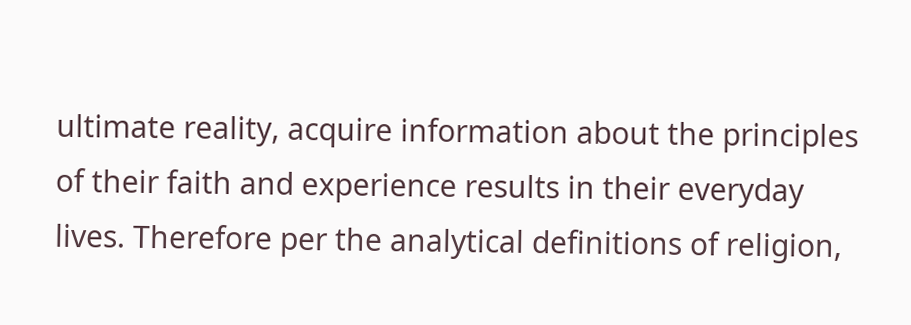ultimate reality, acquire information about the principles of their faith and experience results in their everyday lives. Therefore per the analytical definitions of religion,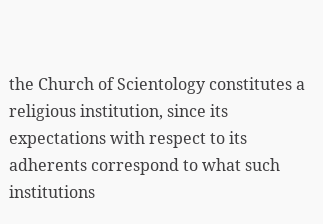the Church of Scientology constitutes a religious institution, since its expectations with respect to its adherents correspond to what such institutions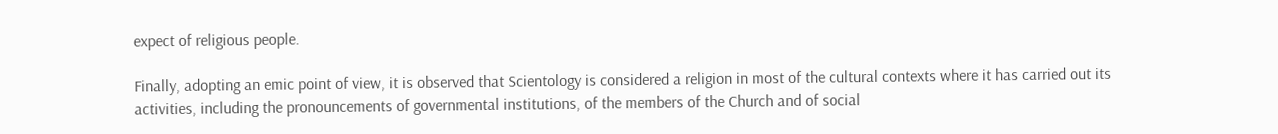expect of religious people.

Finally, adopting an emic point of view, it is observed that Scientology is considered a religion in most of the cultural contexts where it has carried out its activities, including the pronouncements of governmental institutions, of the members of the Church and of social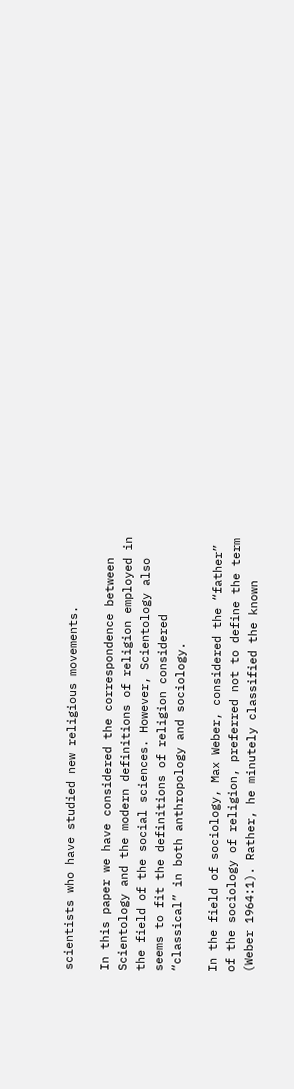scientists who have studied new religious movements.

In this paper we have considered the correspondence between Scientology and the modern definitions of religion employed in the field of the social sciences. However, Scientology also seems to fit the definitions of religion considered “classical” in both anthropology and sociology.

In the field of sociology, Max Weber, considered the “father” of the sociology of religion, preferred not to define the term (Weber 1964:1). Rather, he minutely classified the known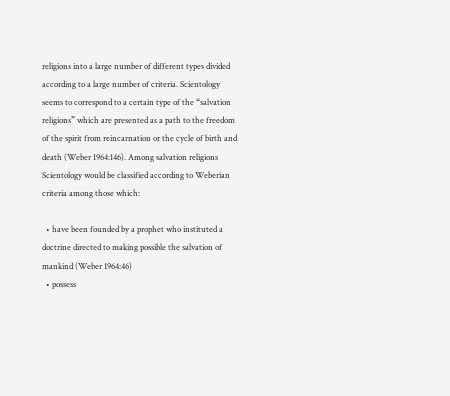religions into a large number of different types divided according to a large number of criteria. Scientology seems to correspond to a certain type of the “salvation religions” which are presented as a path to the freedom of the spirit from reincarnation or the cycle of birth and death (Weber 1964:146). Among salvation religions Scientology would be classified according to Weberian criteria among those which:

  • have been founded by a prophet who instituted a doctrine directed to making possible the salvation of mankind (Weber 1964:46)
  • possess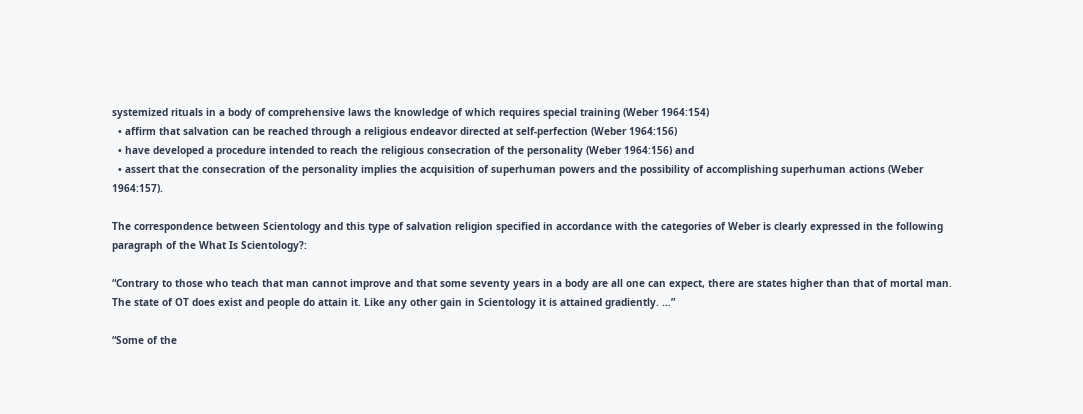systemized rituals in a body of comprehensive laws the knowledge of which requires special training (Weber 1964:154)
  • affirm that salvation can be reached through a religious endeavor directed at self-perfection (Weber 1964:156)
  • have developed a procedure intended to reach the religious consecration of the personality (Weber 1964:156) and
  • assert that the consecration of the personality implies the acquisition of superhuman powers and the possibility of accomplishing superhuman actions (Weber 1964:157).

The correspondence between Scientology and this type of salvation religion specified in accordance with the categories of Weber is clearly expressed in the following paragraph of the What Is Scientology?:

“Contrary to those who teach that man cannot improve and that some seventy years in a body are all one can expect, there are states higher than that of mortal man. The state of OT does exist and people do attain it. Like any other gain in Scientology it is attained gradiently. …”

“Some of the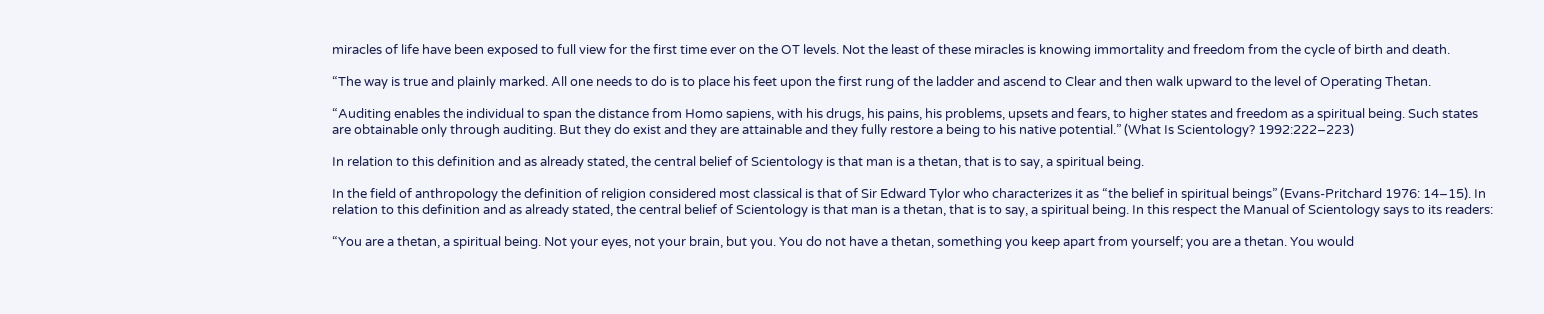miracles of life have been exposed to full view for the first time ever on the OT levels. Not the least of these miracles is knowing immortality and freedom from the cycle of birth and death.

“The way is true and plainly marked. All one needs to do is to place his feet upon the first rung of the ladder and ascend to Clear and then walk upward to the level of Operating Thetan.

“Auditing enables the individual to span the distance from Homo sapiens, with his drugs, his pains, his problems, upsets and fears, to higher states and freedom as a spiritual being. Such states are obtainable only through auditing. But they do exist and they are attainable and they fully restore a being to his native potential.” (What Is Scientology? 1992:222–223)

In relation to this definition and as already stated, the central belief of Scientology is that man is a thetan, that is to say, a spiritual being.

In the field of anthropology the definition of religion considered most classical is that of Sir Edward Tylor who characterizes it as “the belief in spiritual beings” (Evans-Pritchard 1976: 14–15). In relation to this definition and as already stated, the central belief of Scientology is that man is a thetan, that is to say, a spiritual being. In this respect the Manual of Scientology says to its readers:

“You are a thetan, a spiritual being. Not your eyes, not your brain, but you. You do not have a thetan, something you keep apart from yourself; you are a thetan. You would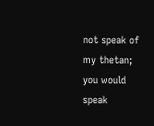not speak of my thetan; you would speak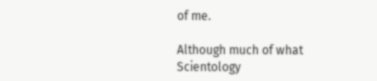of me.

Although much of what Scientology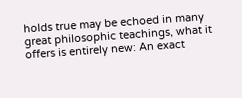holds true may be echoed in many great philosophic teachings, what it offers is entirely new: An exact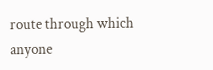route through which anyone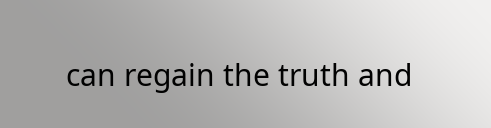can regain the truth and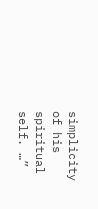simplicity of his spiritual self. …”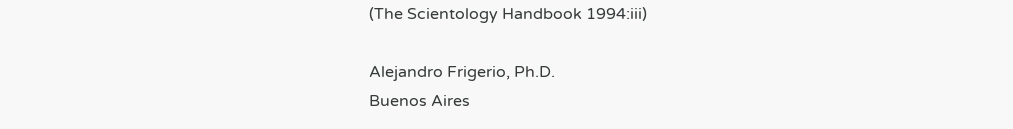(The Scientology Handbook 1994:iii)

Alejandro Frigerio, Ph.D.
Buenos Aires